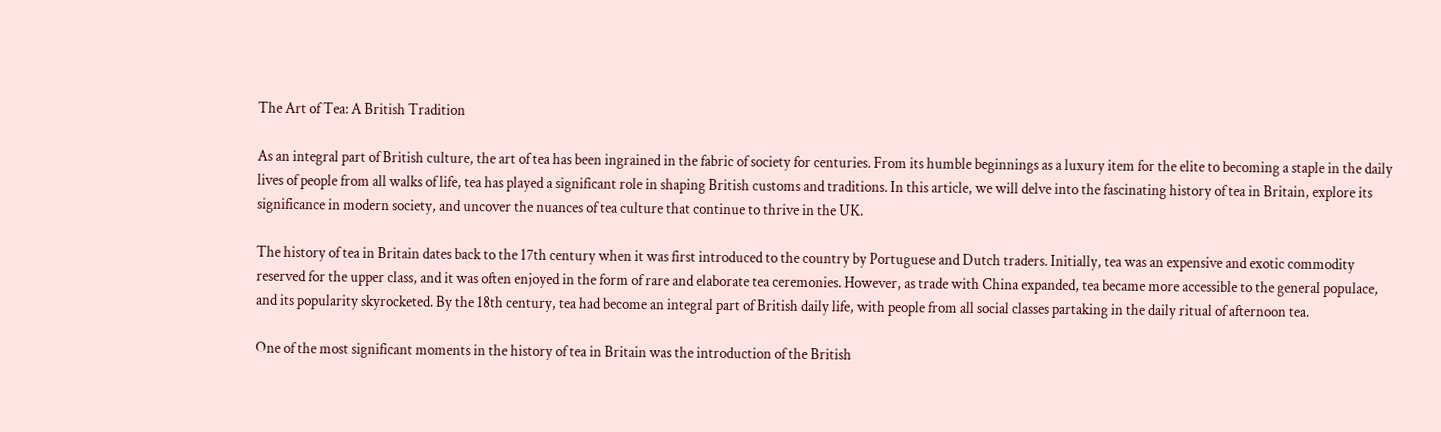The Art of Tea: A British Tradition

As an integral part of British culture, the art of tea has been ingrained in the fabric of society for centuries. From its humble beginnings as a luxury item for the elite to becoming a staple in the daily lives of people from all walks of life, tea has played a significant role in shaping British customs and traditions. In this article, we will delve into the fascinating history of tea in Britain, explore its significance in modern society, and uncover the nuances of tea culture that continue to thrive in the UK.

The history of tea in Britain dates back to the 17th century when it was first introduced to the country by Portuguese and Dutch traders. Initially, tea was an expensive and exotic commodity reserved for the upper class, and it was often enjoyed in the form of rare and elaborate tea ceremonies. However, as trade with China expanded, tea became more accessible to the general populace, and its popularity skyrocketed. By the 18th century, tea had become an integral part of British daily life, with people from all social classes partaking in the daily ritual of afternoon tea.

One of the most significant moments in the history of tea in Britain was the introduction of the British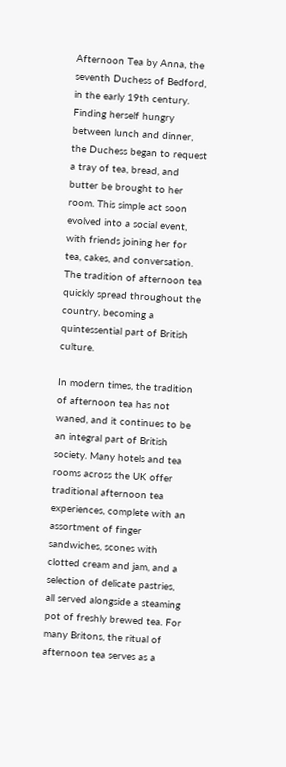Afternoon Tea by Anna, the seventh Duchess of Bedford, in the early 19th century. Finding herself hungry between lunch and dinner, the Duchess began to request a tray of tea, bread, and butter be brought to her room. This simple act soon evolved into a social event, with friends joining her for tea, cakes, and conversation. The tradition of afternoon tea quickly spread throughout the country, becoming a quintessential part of British culture.

In modern times, the tradition of afternoon tea has not waned, and it continues to be an integral part of British society. Many hotels and tea rooms across the UK offer traditional afternoon tea experiences, complete with an assortment of finger sandwiches, scones with clotted cream and jam, and a selection of delicate pastries, all served alongside a steaming pot of freshly brewed tea. For many Britons, the ritual of afternoon tea serves as a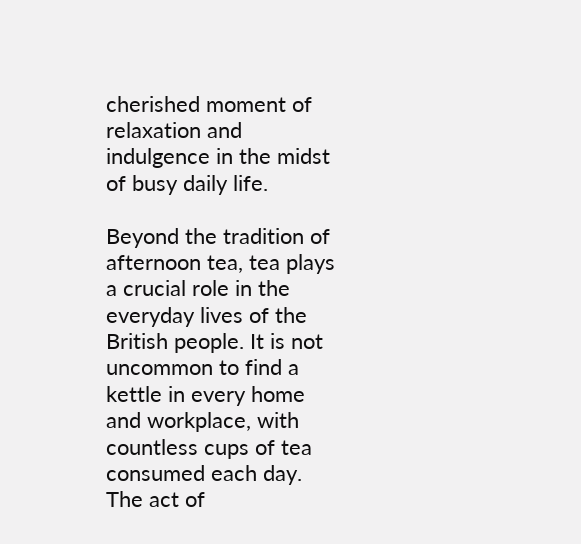cherished moment of relaxation and indulgence in the midst of busy daily life.

Beyond the tradition of afternoon tea, tea plays a crucial role in the everyday lives of the British people. It is not uncommon to find a kettle in every home and workplace, with countless cups of tea consumed each day. The act of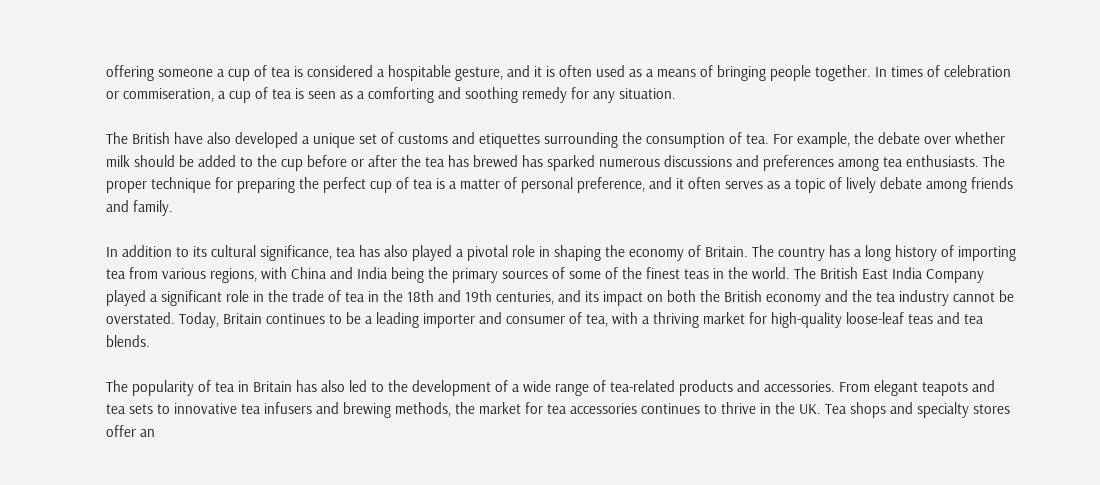offering someone a cup of tea is considered a hospitable gesture, and it is often used as a means of bringing people together. In times of celebration or commiseration, a cup of tea is seen as a comforting and soothing remedy for any situation.

The British have also developed a unique set of customs and etiquettes surrounding the consumption of tea. For example, the debate over whether milk should be added to the cup before or after the tea has brewed has sparked numerous discussions and preferences among tea enthusiasts. The proper technique for preparing the perfect cup of tea is a matter of personal preference, and it often serves as a topic of lively debate among friends and family.

In addition to its cultural significance, tea has also played a pivotal role in shaping the economy of Britain. The country has a long history of importing tea from various regions, with China and India being the primary sources of some of the finest teas in the world. The British East India Company played a significant role in the trade of tea in the 18th and 19th centuries, and its impact on both the British economy and the tea industry cannot be overstated. Today, Britain continues to be a leading importer and consumer of tea, with a thriving market for high-quality loose-leaf teas and tea blends.

The popularity of tea in Britain has also led to the development of a wide range of tea-related products and accessories. From elegant teapots and tea sets to innovative tea infusers and brewing methods, the market for tea accessories continues to thrive in the UK. Tea shops and specialty stores offer an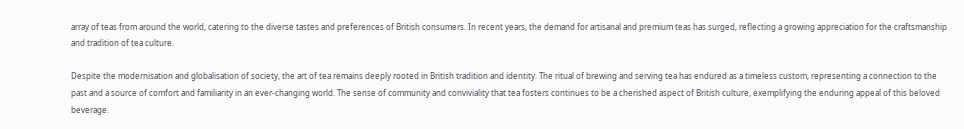array of teas from around the world, catering to the diverse tastes and preferences of British consumers. In recent years, the demand for artisanal and premium teas has surged, reflecting a growing appreciation for the craftsmanship and tradition of tea culture.

Despite the modernisation and globalisation of society, the art of tea remains deeply rooted in British tradition and identity. The ritual of brewing and serving tea has endured as a timeless custom, representing a connection to the past and a source of comfort and familiarity in an ever-changing world. The sense of community and conviviality that tea fosters continues to be a cherished aspect of British culture, exemplifying the enduring appeal of this beloved beverage.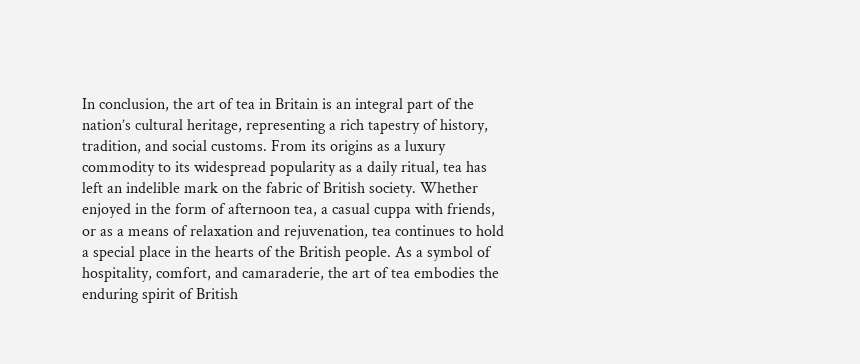In conclusion, the art of tea in Britain is an integral part of the nation’s cultural heritage, representing a rich tapestry of history, tradition, and social customs. From its origins as a luxury commodity to its widespread popularity as a daily ritual, tea has left an indelible mark on the fabric of British society. Whether enjoyed in the form of afternoon tea, a casual cuppa with friends, or as a means of relaxation and rejuvenation, tea continues to hold a special place in the hearts of the British people. As a symbol of hospitality, comfort, and camaraderie, the art of tea embodies the enduring spirit of British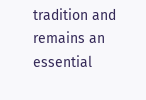tradition and remains an essential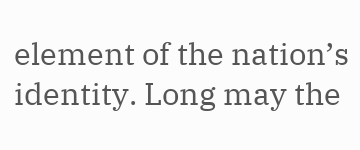element of the nation’s identity. Long may the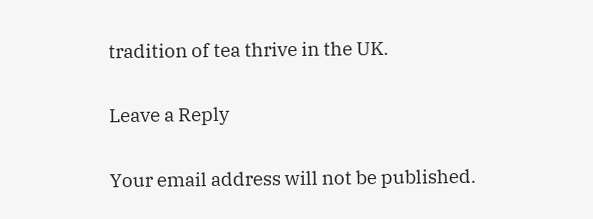tradition of tea thrive in the UK.

Leave a Reply

Your email address will not be published.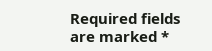Required fields are marked *